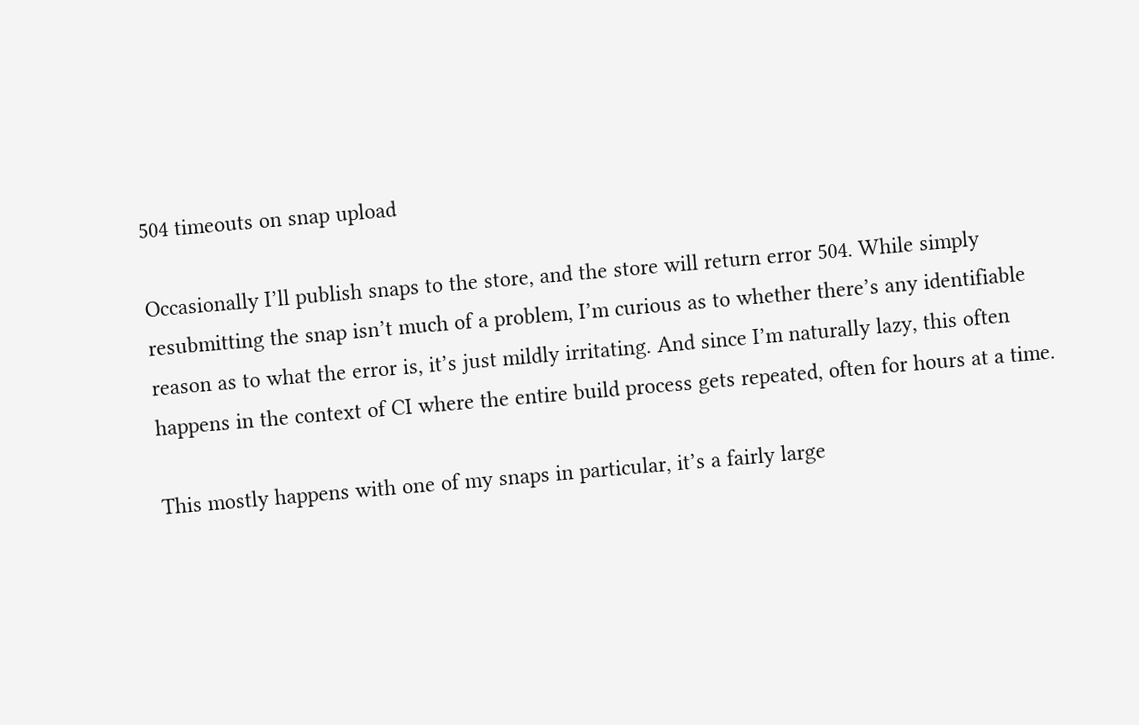504 timeouts on snap upload

Occasionally I’ll publish snaps to the store, and the store will return error 504. While simply resubmitting the snap isn’t much of a problem, I’m curious as to whether there’s any identifiable reason as to what the error is, it’s just mildly irritating. And since I’m naturally lazy, this often happens in the context of CI where the entire build process gets repeated, often for hours at a time.

This mostly happens with one of my snaps in particular, it’s a fairly large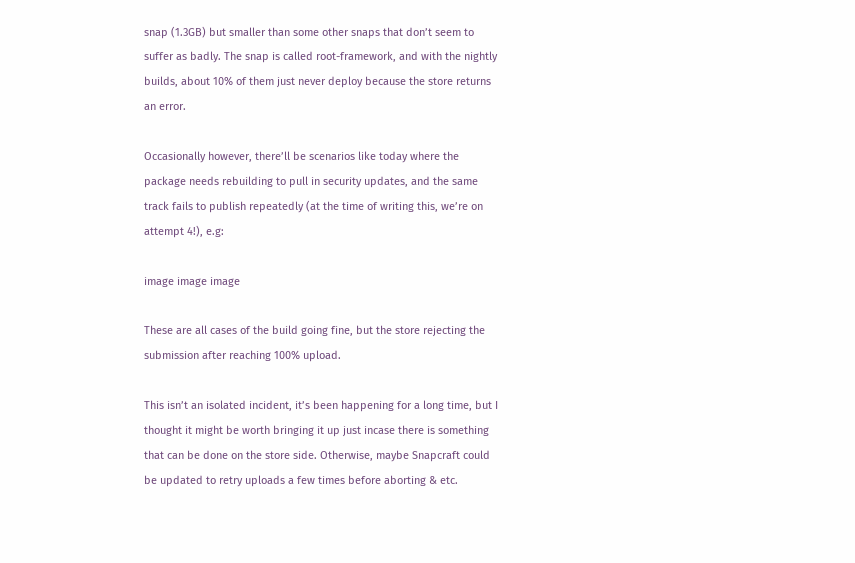snap (1.3GB) but smaller than some other snaps that don’t seem to suffer as badly. The snap is called root-framework, and with the nightly builds, about 10% of them just never deploy because the store returns an error.

Occasionally however, there’ll be scenarios like today where the package needs rebuilding to pull in security updates, and the same track fails to publish repeatedly (at the time of writing this, we’re on attempt 4!), e.g:

image image image

These are all cases of the build going fine, but the store rejecting the submission after reaching 100% upload.

This isn’t an isolated incident, it’s been happening for a long time, but I thought it might be worth bringing it up just incase there is something that can be done on the store side. Otherwise, maybe Snapcraft could be updated to retry uploads a few times before aborting & etc.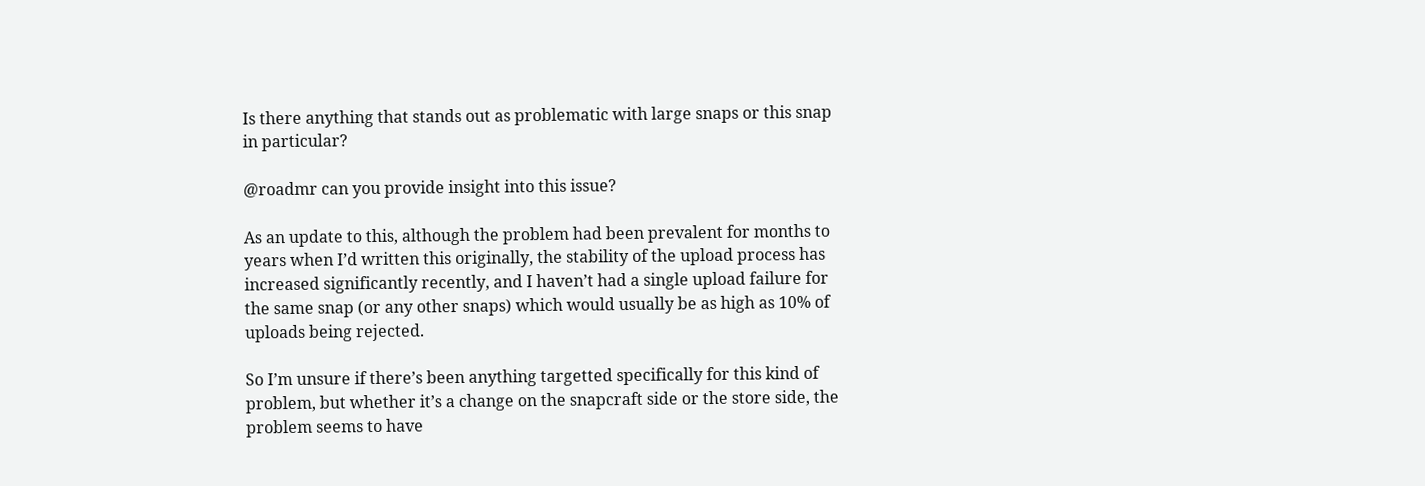Is there anything that stands out as problematic with large snaps or this snap in particular?

@roadmr can you provide insight into this issue?

As an update to this, although the problem had been prevalent for months to years when I’d written this originally, the stability of the upload process has increased significantly recently, and I haven’t had a single upload failure for the same snap (or any other snaps) which would usually be as high as 10% of uploads being rejected.

So I’m unsure if there’s been anything targetted specifically for this kind of problem, but whether it’s a change on the snapcraft side or the store side, the problem seems to have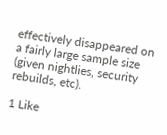effectively disappeared on a fairly large sample size (given nightlies, security rebuilds, etc).

1 Like